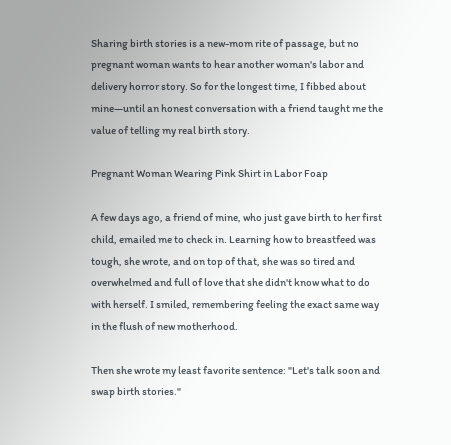Sharing birth stories is a new-mom rite of passage, but no pregnant woman wants to hear another woman's labor and delivery horror story. So for the longest time, I fibbed about mine—until an honest conversation with a friend taught me the value of telling my real birth story.

Pregnant Woman Wearing Pink Shirt in Labor Foap

A few days ago, a friend of mine, who just gave birth to her first child, emailed me to check in. Learning how to breastfeed was tough, she wrote, and on top of that, she was so tired and overwhelmed and full of love that she didn't know what to do with herself. I smiled, remembering feeling the exact same way in the flush of new motherhood.

Then she wrote my least favorite sentence: "Let's talk soon and swap birth stories."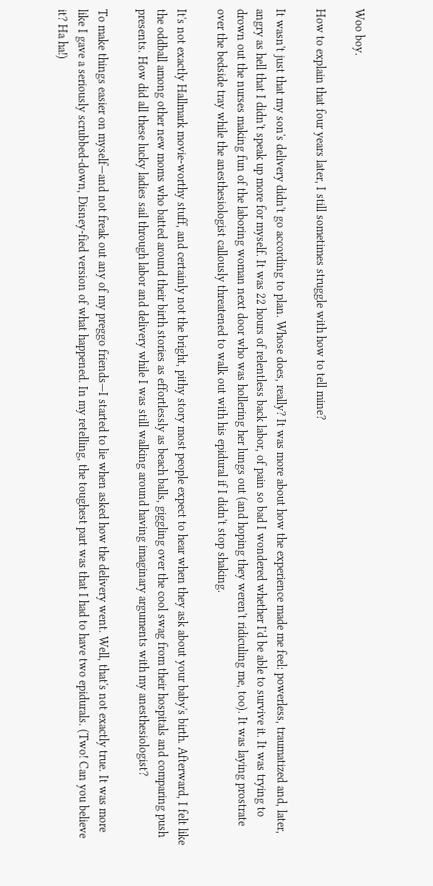Woo boy.

How to explain that four years later, I still sometimes struggle with how to tell mine?

It wasn't just that my son's delivery didn't go according to plan. Whose does, really? It was more about how the experience made me feel: powerless, traumatized and, later, angry as hell that I didn't speak up more for myself. It was 22 hours of relentless back labor, of pain so bad I wondered whether I'd be able to survive it. It was trying to drown out the nurses making fun of the laboring woman next door who was hollering her lungs out (and hoping they weren't ridiculing me, too). It was laying prostrate over the bedside tray while the anesthesiologist callously threatened to walk out with his epidural if I didn't stop shaking.

It's not exactly Hallmark movie-worthy stuff, and certainly not the bright, pithy story most people expect to hear when they ask about your baby's birth. Afterward, I felt like the oddball among other new moms who batted around their birth stories as effortlessly as beach balls, giggling over the cool swag from their hospitals and comparing push presents. How did all these lucky ladies sail through labor and delivery while I was still walking around having imaginary arguments with my anesthesiologist?

To make things easier on myself—and not freak out any of my preggo friends—I started to lie when asked how the delivery went. Well, that's not exactly true. It was more like I gave a seriously scrubbed-down, Disney-fied version of what happened. In my retelling, the toughest part was that I had to have two epidurals. (Two! Can you believe it? Ha ha!)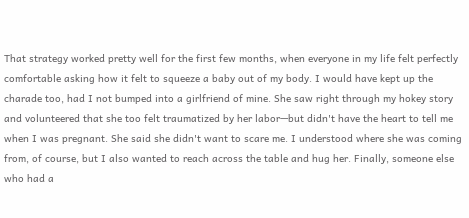That strategy worked pretty well for the first few months, when everyone in my life felt perfectly comfortable asking how it felt to squeeze a baby out of my body. I would have kept up the charade too, had I not bumped into a girlfriend of mine. She saw right through my hokey story and volunteered that she too felt traumatized by her labor—but didn't have the heart to tell me when I was pregnant. She said she didn't want to scare me. I understood where she was coming from, of course, but I also wanted to reach across the table and hug her. Finally, someone else who had a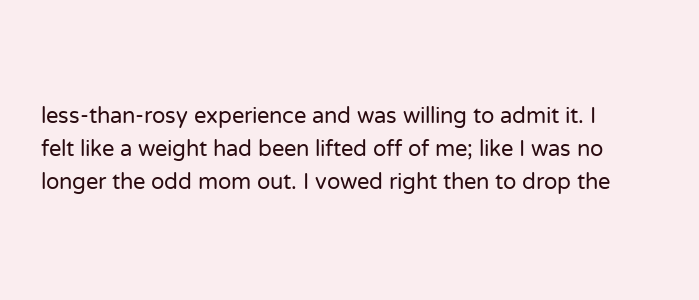less-than-rosy experience and was willing to admit it. I felt like a weight had been lifted off of me; like I was no longer the odd mom out. I vowed right then to drop the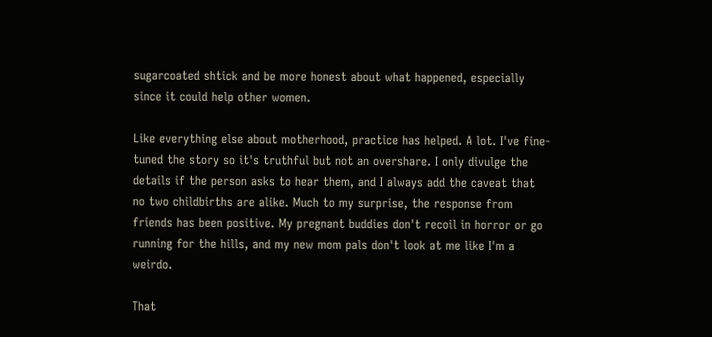sugarcoated shtick and be more honest about what happened, especially since it could help other women.

Like everything else about motherhood, practice has helped. A lot. I've fine-tuned the story so it's truthful but not an overshare. I only divulge the details if the person asks to hear them, and I always add the caveat that no two childbirths are alike. Much to my surprise, the response from friends has been positive. My pregnant buddies don't recoil in horror or go running for the hills, and my new mom pals don't look at me like I'm a weirdo.

That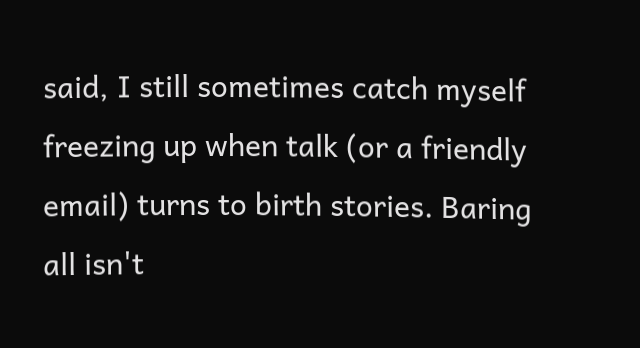said, I still sometimes catch myself freezing up when talk (or a friendly email) turns to birth stories. Baring all isn't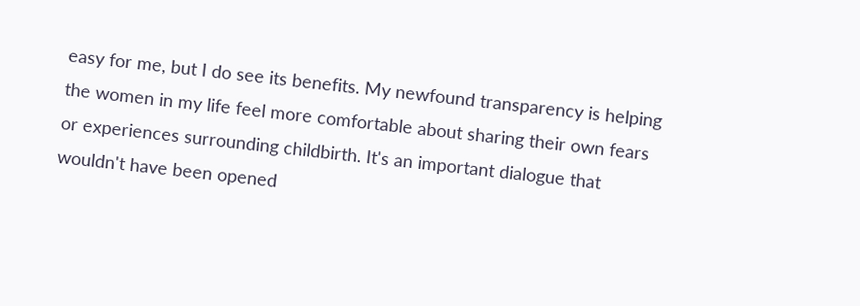easy for me, but I do see its benefits. My newfound transparency is helping the women in my life feel more comfortable about sharing their own fears or experiences surrounding childbirth. It's an important dialogue that wouldn't have been opened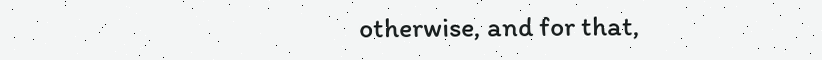otherwise, and for that,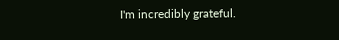I'm incredibly grateful.